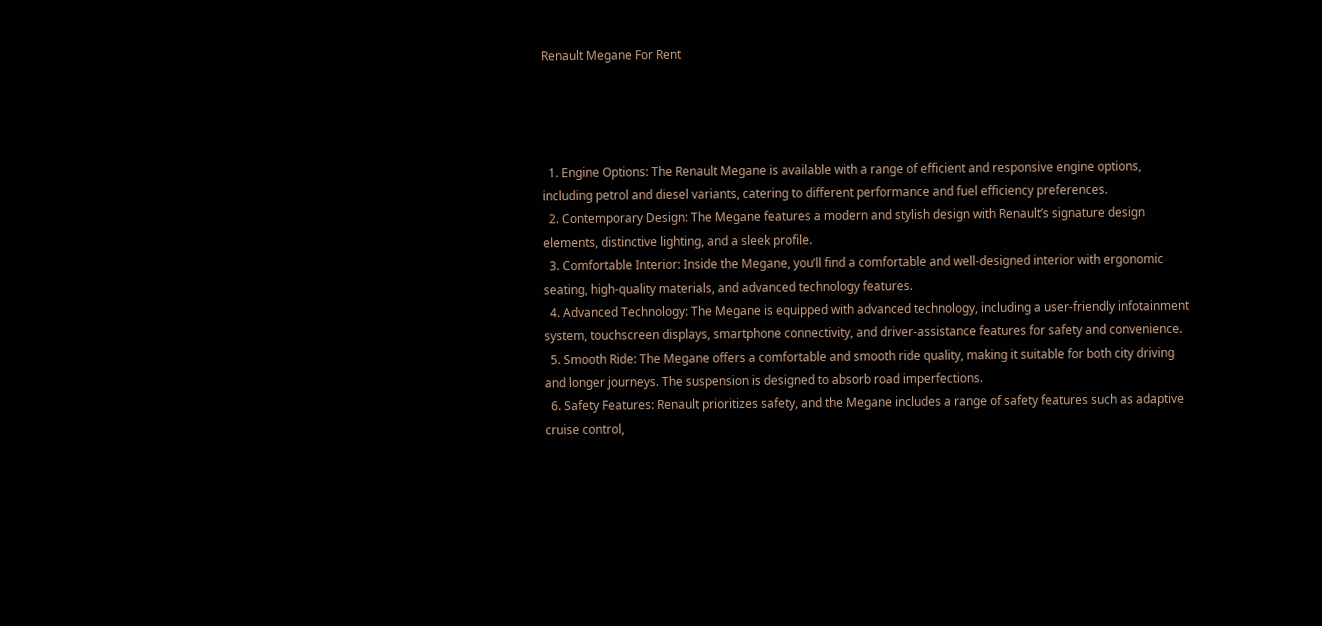Renault Megane For Rent




  1. Engine Options: The Renault Megane is available with a range of efficient and responsive engine options, including petrol and diesel variants, catering to different performance and fuel efficiency preferences.
  2. Contemporary Design: The Megane features a modern and stylish design with Renault’s signature design elements, distinctive lighting, and a sleek profile.
  3. Comfortable Interior: Inside the Megane, you’ll find a comfortable and well-designed interior with ergonomic seating, high-quality materials, and advanced technology features.
  4. Advanced Technology: The Megane is equipped with advanced technology, including a user-friendly infotainment system, touchscreen displays, smartphone connectivity, and driver-assistance features for safety and convenience.
  5. Smooth Ride: The Megane offers a comfortable and smooth ride quality, making it suitable for both city driving and longer journeys. The suspension is designed to absorb road imperfections.
  6. Safety Features: Renault prioritizes safety, and the Megane includes a range of safety features such as adaptive cruise control,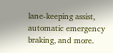lane-keeping assist, automatic emergency braking, and more.